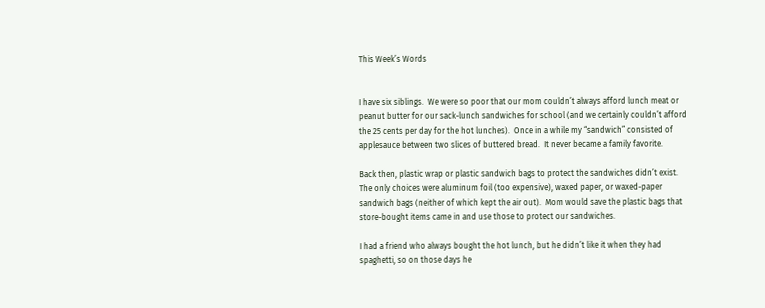This Week’s Words


I have six siblings.  We were so poor that our mom couldn’t always afford lunch meat or peanut butter for our sack-lunch sandwiches for school (and we certainly couldn’t afford the 25 cents per day for the hot lunches).  Once in a while my “sandwich” consisted of applesauce between two slices of buttered bread.  It never became a family favorite.

Back then, plastic wrap or plastic sandwich bags to protect the sandwiches didn’t exist.  The only choices were aluminum foil (too expensive), waxed paper, or waxed-paper sandwich bags (neither of which kept the air out).  Mom would save the plastic bags that store-bought items came in and use those to protect our sandwiches.

I had a friend who always bought the hot lunch, but he didn’t like it when they had spaghetti, so on those days he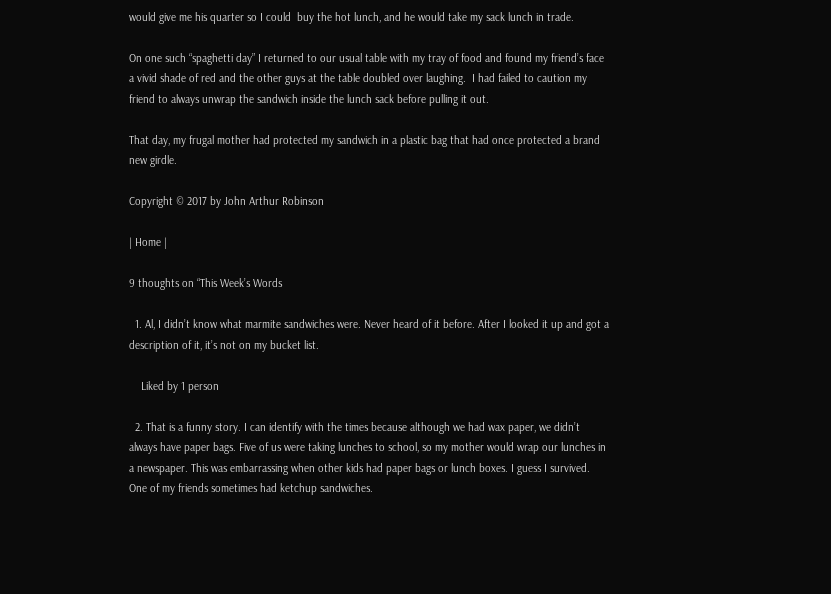would give me his quarter so I could  buy the hot lunch, and he would take my sack lunch in trade.

On one such “spaghetti day” I returned to our usual table with my tray of food and found my friend’s face a vivid shade of red and the other guys at the table doubled over laughing.  I had failed to caution my friend to always unwrap the sandwich inside the lunch sack before pulling it out.

That day, my frugal mother had protected my sandwich in a plastic bag that had once protected a brand new girdle.

Copyright © 2017 by John Arthur Robinson

| Home |

9 thoughts on “This Week’s Words

  1. Al, I didn’t know what marmite sandwiches were. Never heard of it before. After I looked it up and got a description of it, it’s not on my bucket list.

    Liked by 1 person

  2. That is a funny story. I can identify with the times because although we had wax paper, we didn’t always have paper bags. Five of us were taking lunches to school, so my mother would wrap our lunches in a newspaper. This was embarrassing when other kids had paper bags or lunch boxes. I guess I survived. One of my friends sometimes had ketchup sandwiches.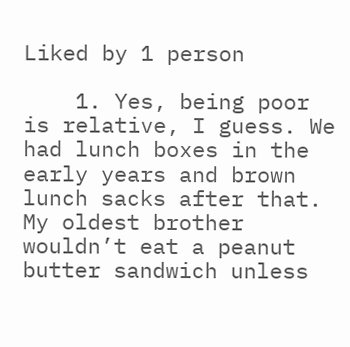Liked by 1 person

    1. Yes, being poor is relative, I guess. We had lunch boxes in the early years and brown lunch sacks after that. My oldest brother wouldn’t eat a peanut butter sandwich unless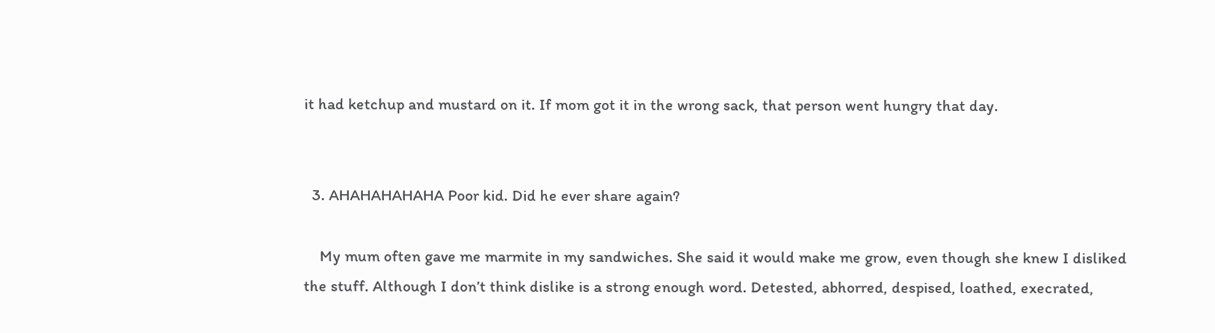it had ketchup and mustard on it. If mom got it in the wrong sack, that person went hungry that day.


  3. AHAHAHAHAHA Poor kid. Did he ever share again?

    My mum often gave me marmite in my sandwiches. She said it would make me grow, even though she knew I disliked the stuff. Although I don’t think dislike is a strong enough word. Detested, abhorred, despised, loathed, execrated,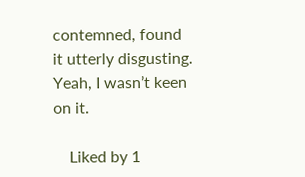contemned, found it utterly disgusting. Yeah, I wasn’t keen on it.

    Liked by 1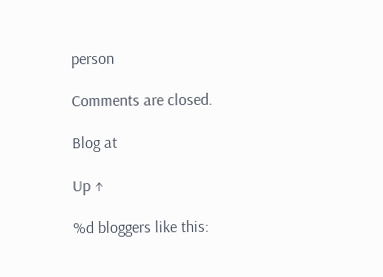person

Comments are closed.

Blog at

Up ↑

%d bloggers like this: